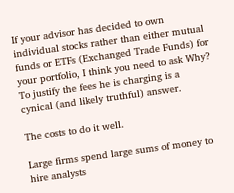If your advisor has decided to own individual stocks rather than either mutual funds or ETFs (Exchanged Trade Funds) for your portfolio, I think you need to ask Why?  To justify the fees he is charging is a cynical (and likely truthful) answer.

The costs to do it well.

Large firms spend large sums of money to hire analysts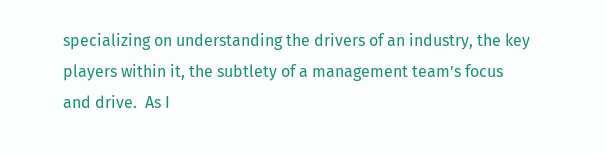specializing on understanding the drivers of an industry, the key players within it, the subtlety of a management team’s focus and drive.  As I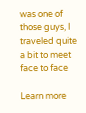was one of those guys, I traveled quite a bit to meet face to face

Learn more